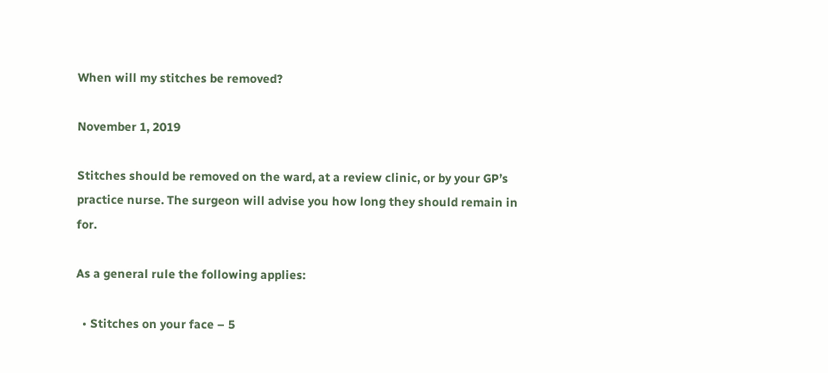When will my stitches be removed?

November 1, 2019

Stitches should be removed on the ward, at a review clinic, or by your GP’s practice nurse. The surgeon will advise you how long they should remain in for.

As a general rule the following applies:

  • Stitches on your face – 5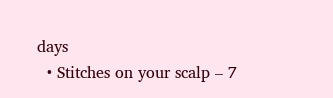days
  • Stitches on your scalp – 7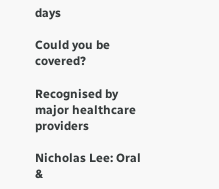days

Could you be covered?

Recognised by major healthcare providers

Nicholas Lee: Oral &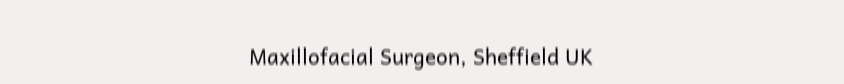Maxillofacial Surgeon, Sheffield UK